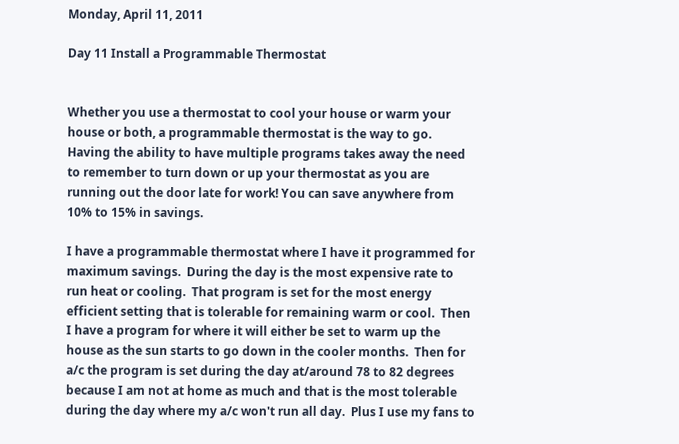Monday, April 11, 2011

Day 11 Install a Programmable Thermostat


Whether you use a thermostat to cool your house or warm your house or both, a programmable thermostat is the way to go.  Having the ability to have multiple programs takes away the need to remember to turn down or up your thermostat as you are running out the door late for work! You can save anywhere from 10% to 15% in savings.

I have a programmable thermostat where I have it programmed for maximum savings.  During the day is the most expensive rate to run heat or cooling.  That program is set for the most energy efficient setting that is tolerable for remaining warm or cool.  Then I have a program for where it will either be set to warm up the house as the sun starts to go down in the cooler months.  Then for a/c the program is set during the day at/around 78 to 82 degrees because I am not at home as much and that is the most tolerable during the day where my a/c won't run all day.  Plus I use my fans to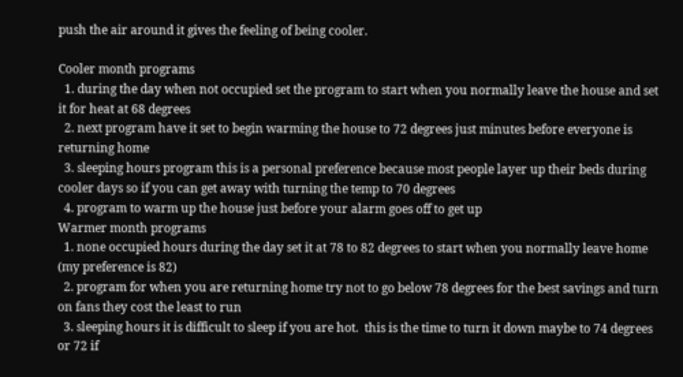push the air around it gives the feeling of being cooler.

Cooler month programs
  1. during the day when not occupied set the program to start when you normally leave the house and set it for heat at 68 degrees
  2. next program have it set to begin warming the house to 72 degrees just minutes before everyone is returning home
  3. sleeping hours program this is a personal preference because most people layer up their beds during cooler days so if you can get away with turning the temp to 70 degrees
  4. program to warm up the house just before your alarm goes off to get up
Warmer month programs
  1. none occupied hours during the day set it at 78 to 82 degrees to start when you normally leave home (my preference is 82)
  2. program for when you are returning home try not to go below 78 degrees for the best savings and turn on fans they cost the least to run
  3. sleeping hours it is difficult to sleep if you are hot.  this is the time to turn it down maybe to 74 degrees or 72 if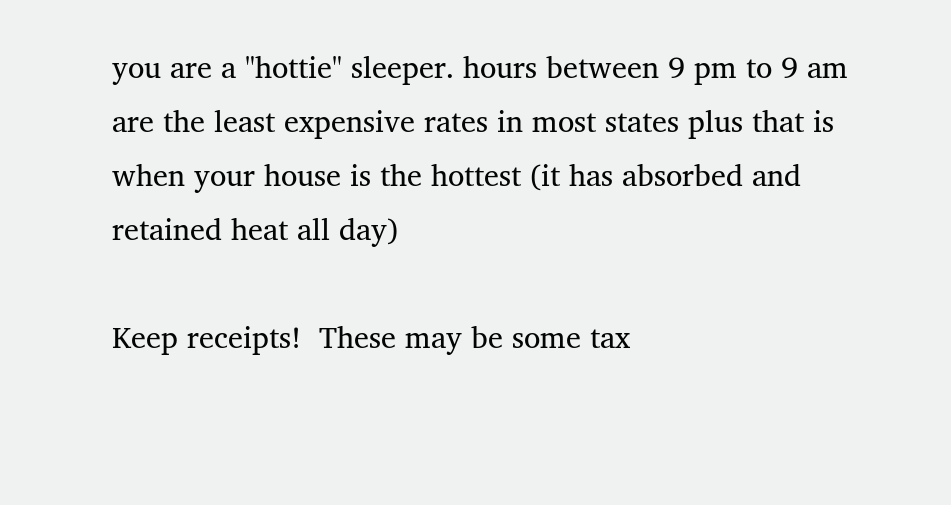you are a "hottie" sleeper. hours between 9 pm to 9 am are the least expensive rates in most states plus that is when your house is the hottest (it has absorbed and retained heat all day)

Keep receipts!  These may be some tax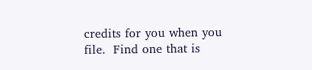credits for you when you file.  Find one that is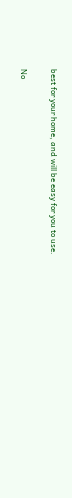best for your home, and will be easy for you to use.


No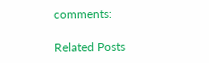comments:

Related Posts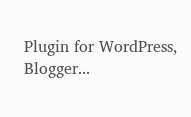Plugin for WordPress, Blogger...